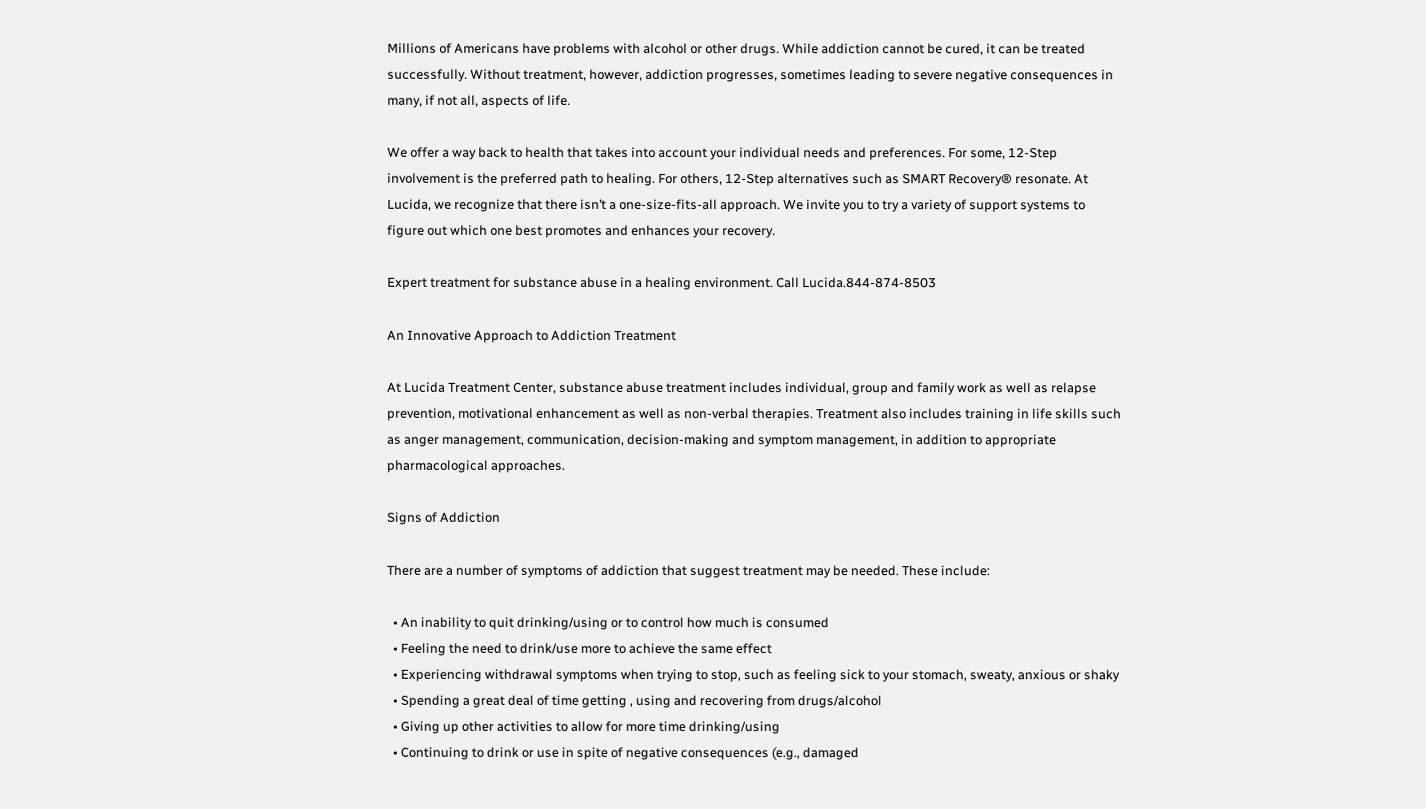Millions of Americans have problems with alcohol or other drugs. While addiction cannot be cured, it can be treated successfully. Without treatment, however, addiction progresses, sometimes leading to severe negative consequences in many, if not all, aspects of life.

We offer a way back to health that takes into account your individual needs and preferences. For some, 12-Step involvement is the preferred path to healing. For others, 12-Step alternatives such as SMART Recovery® resonate. At Lucida, we recognize that there isn’t a one-size-fits-all approach. We invite you to try a variety of support systems to figure out which one best promotes and enhances your recovery.

Expert treatment for substance abuse in a healing environment. Call Lucida.844-874-8503

An Innovative Approach to Addiction Treatment

At Lucida Treatment Center, substance abuse treatment includes individual, group and family work as well as relapse prevention, motivational enhancement as well as non-verbal therapies. Treatment also includes training in life skills such as anger management, communication, decision-making and symptom management, in addition to appropriate pharmacological approaches.

Signs of Addiction

There are a number of symptoms of addiction that suggest treatment may be needed. These include:

  • An inability to quit drinking/using or to control how much is consumed
  • Feeling the need to drink/use more to achieve the same effect
  • Experiencing withdrawal symptoms when trying to stop, such as feeling sick to your stomach, sweaty, anxious or shaky
  • Spending a great deal of time getting , using and recovering from drugs/alcohol
  • Giving up other activities to allow for more time drinking/using
  • Continuing to drink or use in spite of negative consequences (e.g., damaged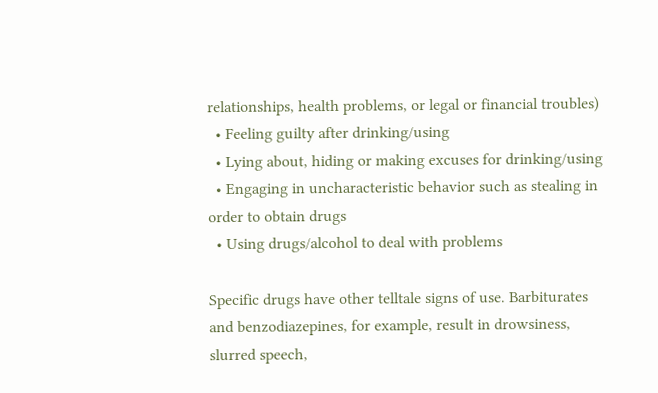relationships, health problems, or legal or financial troubles)
  • Feeling guilty after drinking/using
  • Lying about, hiding or making excuses for drinking/using
  • Engaging in uncharacteristic behavior such as stealing in order to obtain drugs
  • Using drugs/alcohol to deal with problems

Specific drugs have other telltale signs of use. Barbiturates and benzodiazepines, for example, result in drowsiness, slurred speech,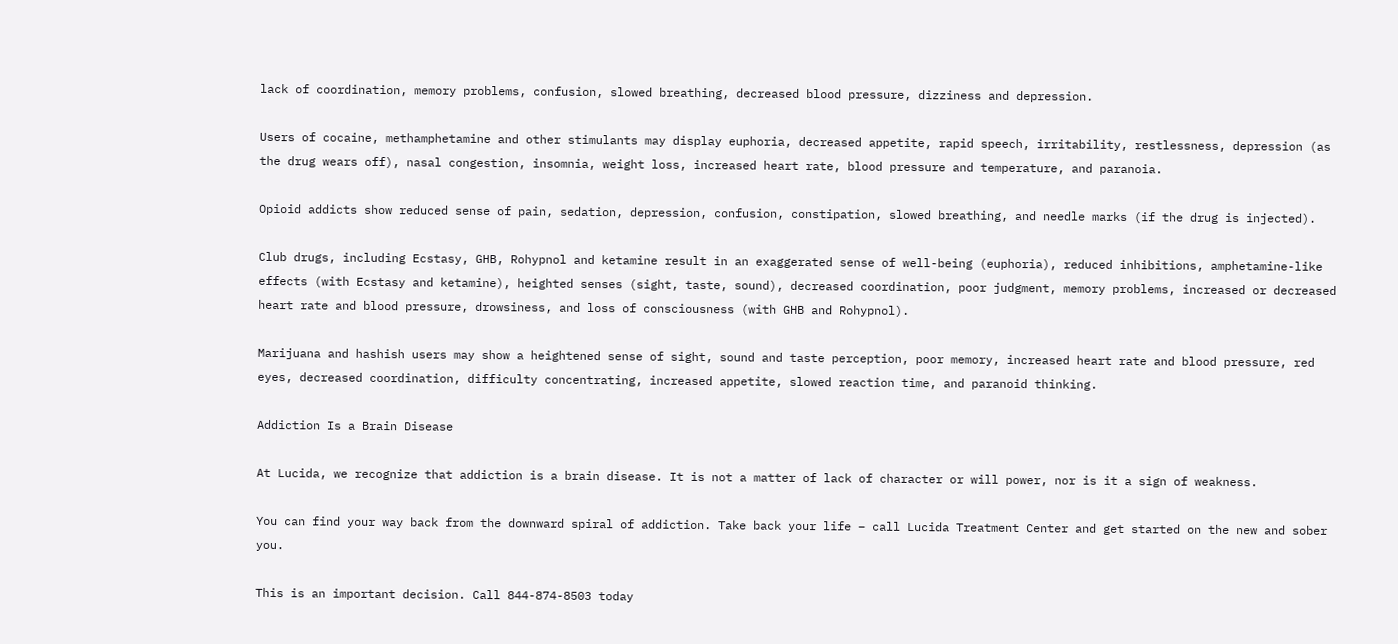lack of coordination, memory problems, confusion, slowed breathing, decreased blood pressure, dizziness and depression.

Users of cocaine, methamphetamine and other stimulants may display euphoria, decreased appetite, rapid speech, irritability, restlessness, depression (as the drug wears off), nasal congestion, insomnia, weight loss, increased heart rate, blood pressure and temperature, and paranoia.

Opioid addicts show reduced sense of pain, sedation, depression, confusion, constipation, slowed breathing, and needle marks (if the drug is injected).

Club drugs, including Ecstasy, GHB, Rohypnol and ketamine result in an exaggerated sense of well-being (euphoria), reduced inhibitions, amphetamine-like effects (with Ecstasy and ketamine), heighted senses (sight, taste, sound), decreased coordination, poor judgment, memory problems, increased or decreased heart rate and blood pressure, drowsiness, and loss of consciousness (with GHB and Rohypnol).

Marijuana and hashish users may show a heightened sense of sight, sound and taste perception, poor memory, increased heart rate and blood pressure, red eyes, decreased coordination, difficulty concentrating, increased appetite, slowed reaction time, and paranoid thinking.

Addiction Is a Brain Disease

At Lucida, we recognize that addiction is a brain disease. It is not a matter of lack of character or will power, nor is it a sign of weakness.

You can find your way back from the downward spiral of addiction. Take back your life – call Lucida Treatment Center and get started on the new and sober you.

This is an important decision. Call 844-874-8503 today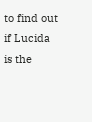to find out if Lucida is the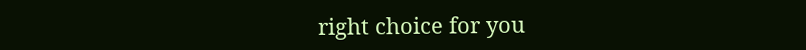right choice for you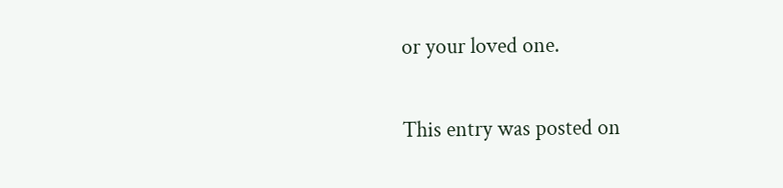or your loved one.

This entry was posted on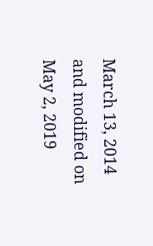March 13, 2014 and modified on May 2, 2019